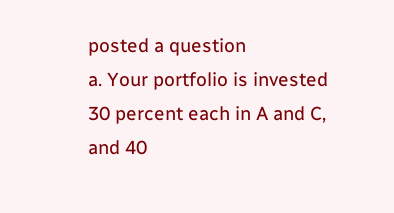posted a question
a. Your portfolio is invested 30 percent each in A and C, and 40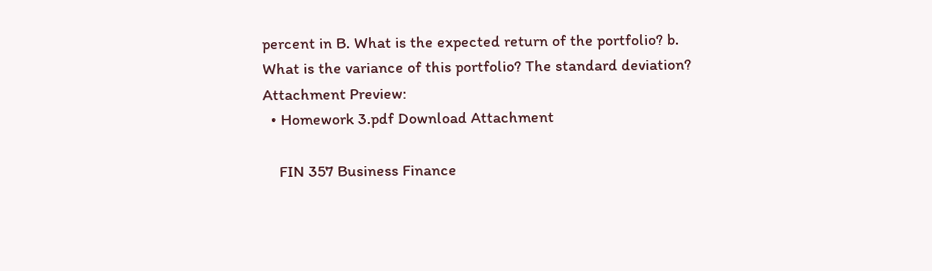percent in B. What is the expected return of the portfolio? b. What is the variance of this portfolio? The standard deviation?
Attachment Preview:
  • Homework 3.pdf Download Attachment

    FIN 357 Business Finance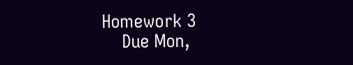Homework 3
    Due Mon,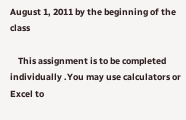August 1, 2011 by the beginning of the class

    This assignment is to be completed individually .You may use calculators or Excel to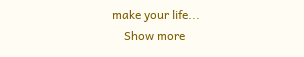make your life...
    Show more